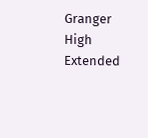Granger High Extended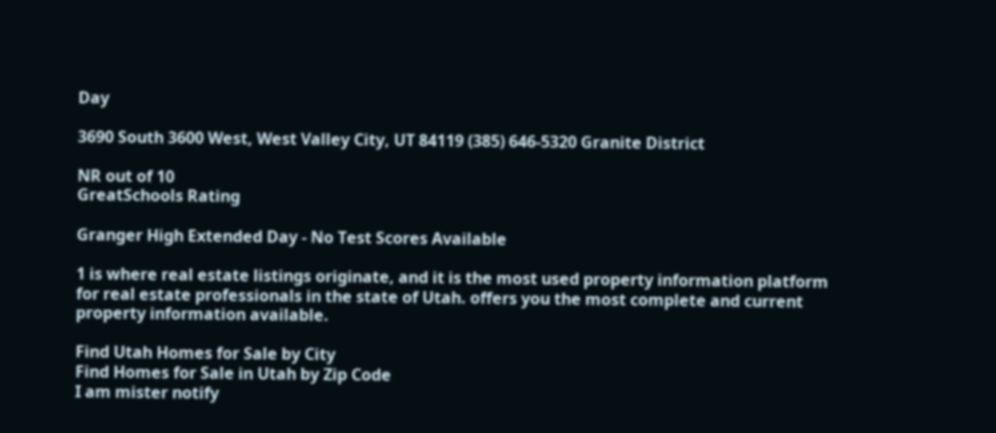Day

3690 South 3600 West, West Valley City, UT 84119 (385) 646-5320 Granite District

NR out of 10
GreatSchools Rating

Granger High Extended Day - No Test Scores Available

1 is where real estate listings originate, and it is the most used property information platform for real estate professionals in the state of Utah. offers you the most complete and current property information available.

Find Utah Homes for Sale by City
Find Homes for Sale in Utah by Zip Code
I am mister notify